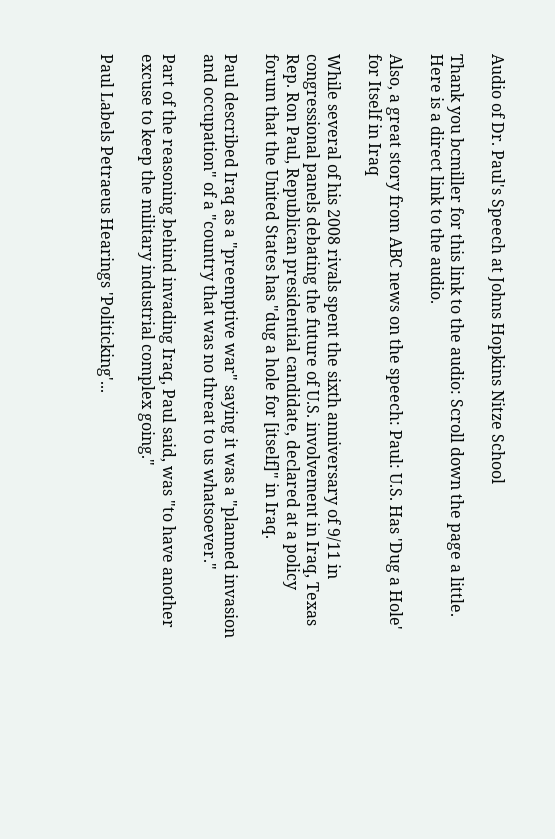Audio of Dr. Paul's Speech at Johns Hopkins Nitze School

Thank you bcmiller for this link to the audio: Scroll down the page a little. Here is a direct link to the audio.

Also, a great story from ABC news on the speech: Paul: U.S. Has 'Dug a Hole' for Itself in Iraq

While several of his 2008 rivals spent the sixth anniversary of 9/11 in congressional panels debating the future of U.S. involvement in Iraq, Texas Rep. Ron Paul, Republican presidential candidate, declared at a policy forum that the United States has "dug a hole for [itself]" in Iraq.

Paul described Iraq as a "preemptive war" saying it was a "planned invasion and occupation" of a "country that was no threat to us whatsoever."

Part of the reasoning behind invading Iraq, Paul said, was "to have another excuse to keep the military industrial complex going."

Paul Labels Petraeus Hearings 'Politicking'...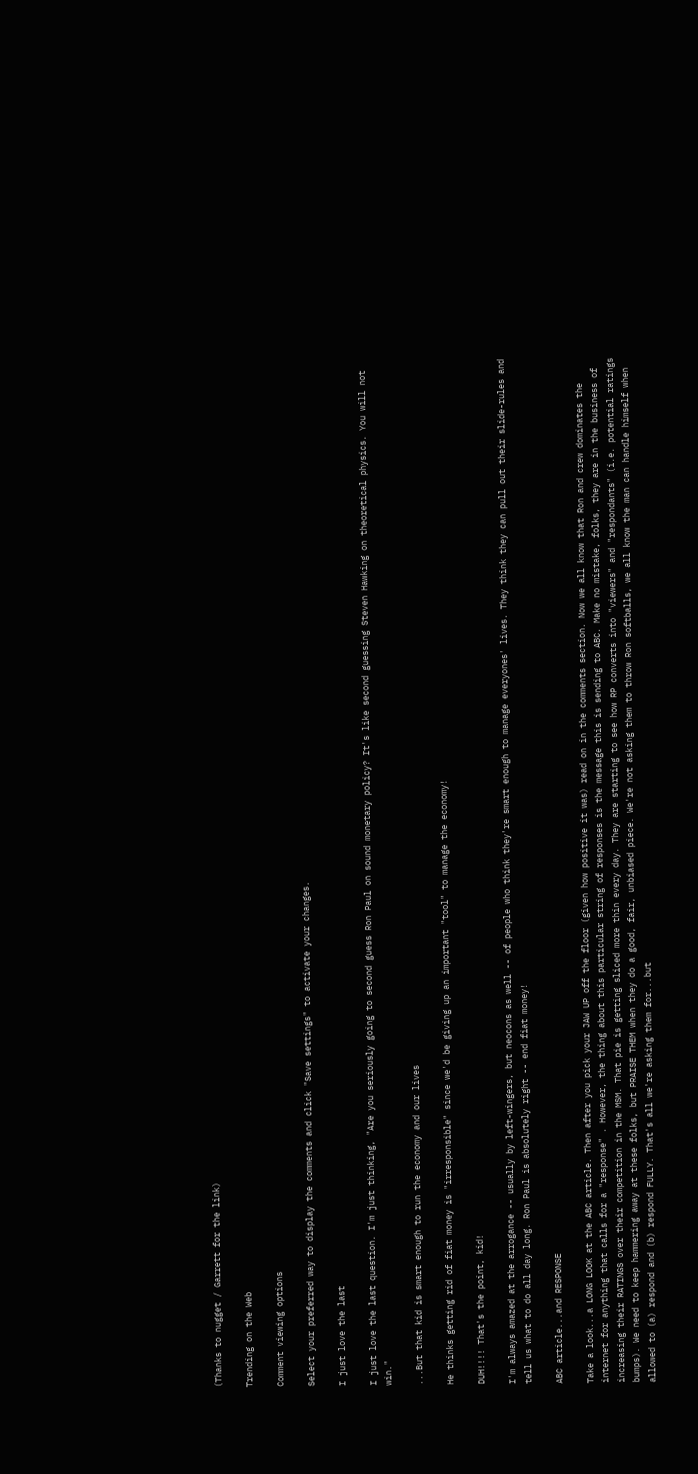(Thanks to nugget / Garrett for the link)

Trending on the Web

Comment viewing options

Select your preferred way to display the comments and click "Save settings" to activate your changes.

I just love the last

I just love the last question. I'm just thinking, "Are you seriously going to second guess Ron Paul on sound monetary policy? It's like second guessing Steven Hawking on theoretical physics. You will not win."

...But that kid is smart enough to run the economy and our lives

He thinks getting rid of fiat money is "irresponsible" since we'd be giving up an important "tool" to manage the economy!

DUH!!!! That's the point, kid!

I'm always amazed at the arrogance -- usually by left-wingers, but neocons as well -- of people who think they're smart enough to manage everyones' lives. They think they can pull out their slide-rules and tell us what to do all day long. Ron Paul is absolutely right -- end fiat money!

ABC article...and RESPONSE

Take a look...a LONG LOOK at the ABC article. Then after you pick your JAW UP off the floor (given how positive it was) read on in the comments section. Now we all know that Ron and crew dominates the internet for anything that calls for a "response" . However, the thing about this particular string of responses is the message this is sending to ABC. Make no mistake, folks, they are in the business of increasing their RATINGS over their competition in the MSM. That pie is getting sliced more thin every day. They are starting to see how RP converts into "viewers" and "respondants" (i.e. potential ratings bumps). We need to keep hammering away at these folks, but PRAISE THEM when they do a good, fair, unbiased piece. We're not asking them to throw Ron softballs, we all know the man can handle himself when allowed to (a) respond and (b) respond FULLY. That's all we're asking them for...but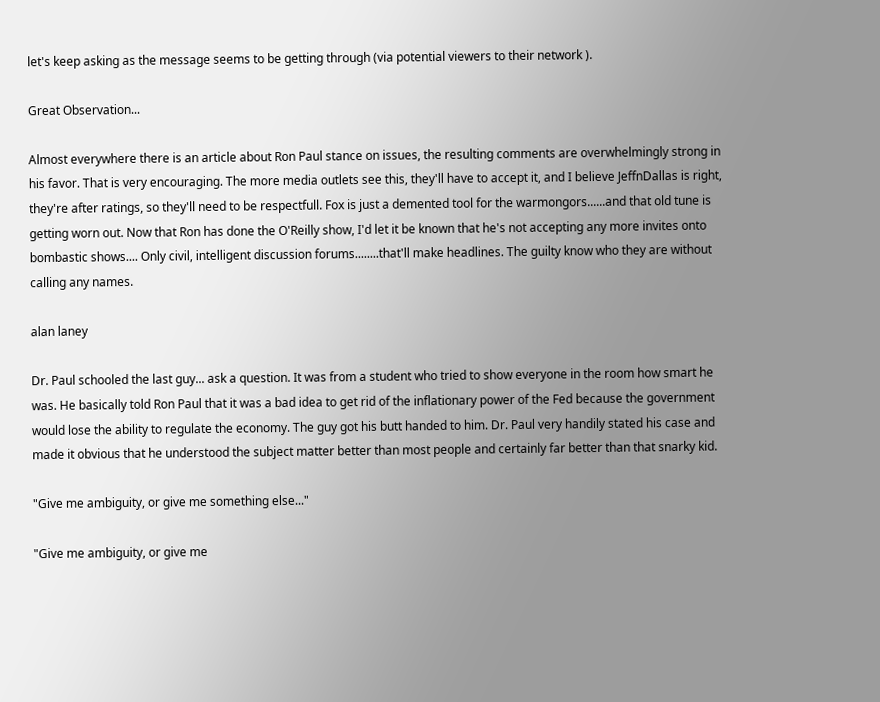let's keep asking as the message seems to be getting through (via potential viewers to their network ).

Great Observation...

Almost everywhere there is an article about Ron Paul stance on issues, the resulting comments are overwhelmingly strong in his favor. That is very encouraging. The more media outlets see this, they'll have to accept it, and I believe JeffnDallas is right, they're after ratings, so they'll need to be respectfull. Fox is just a demented tool for the warmongors......and that old tune is getting worn out. Now that Ron has done the O'Reilly show, I'd let it be known that he's not accepting any more invites onto bombastic shows.... Only civil, intelligent discussion forums........that'll make headlines. The guilty know who they are without calling any names.

alan laney

Dr. Paul schooled the last guy... ask a question. It was from a student who tried to show everyone in the room how smart he was. He basically told Ron Paul that it was a bad idea to get rid of the inflationary power of the Fed because the government would lose the ability to regulate the economy. The guy got his butt handed to him. Dr. Paul very handily stated his case and made it obvious that he understood the subject matter better than most people and certainly far better than that snarky kid.

"Give me ambiguity, or give me something else..."

"Give me ambiguity, or give me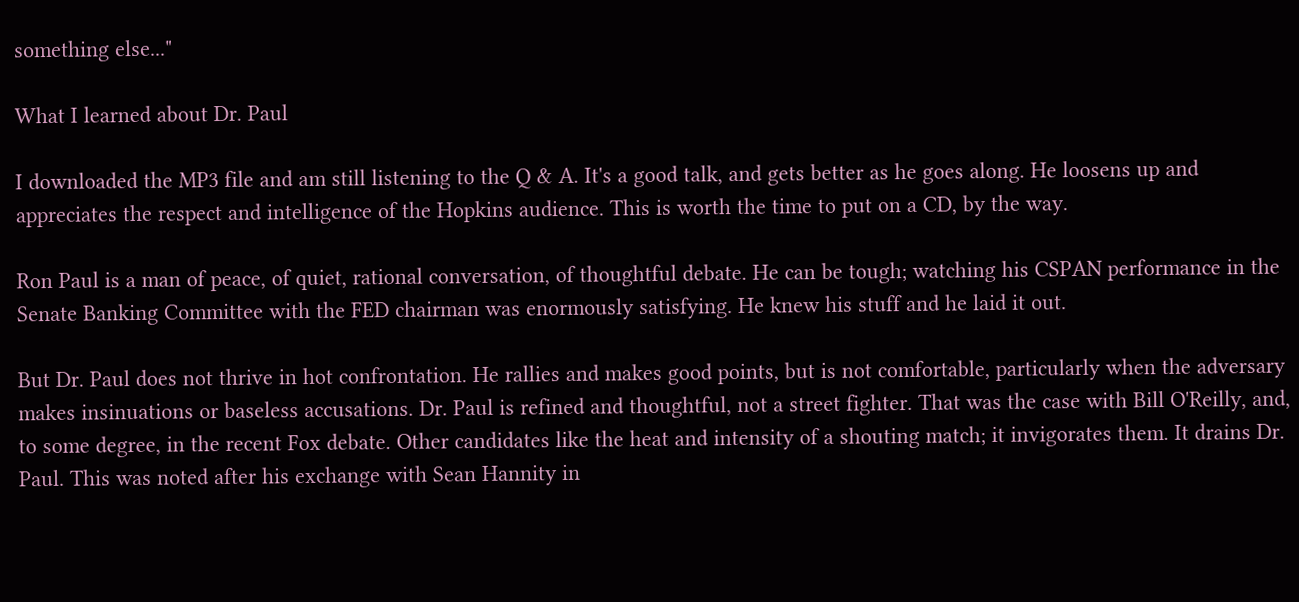something else..."

What I learned about Dr. Paul

I downloaded the MP3 file and am still listening to the Q & A. It's a good talk, and gets better as he goes along. He loosens up and appreciates the respect and intelligence of the Hopkins audience. This is worth the time to put on a CD, by the way.

Ron Paul is a man of peace, of quiet, rational conversation, of thoughtful debate. He can be tough; watching his CSPAN performance in the Senate Banking Committee with the FED chairman was enormously satisfying. He knew his stuff and he laid it out.

But Dr. Paul does not thrive in hot confrontation. He rallies and makes good points, but is not comfortable, particularly when the adversary makes insinuations or baseless accusations. Dr. Paul is refined and thoughtful, not a street fighter. That was the case with Bill O'Reilly, and, to some degree, in the recent Fox debate. Other candidates like the heat and intensity of a shouting match; it invigorates them. It drains Dr. Paul. This was noted after his exchange with Sean Hannity in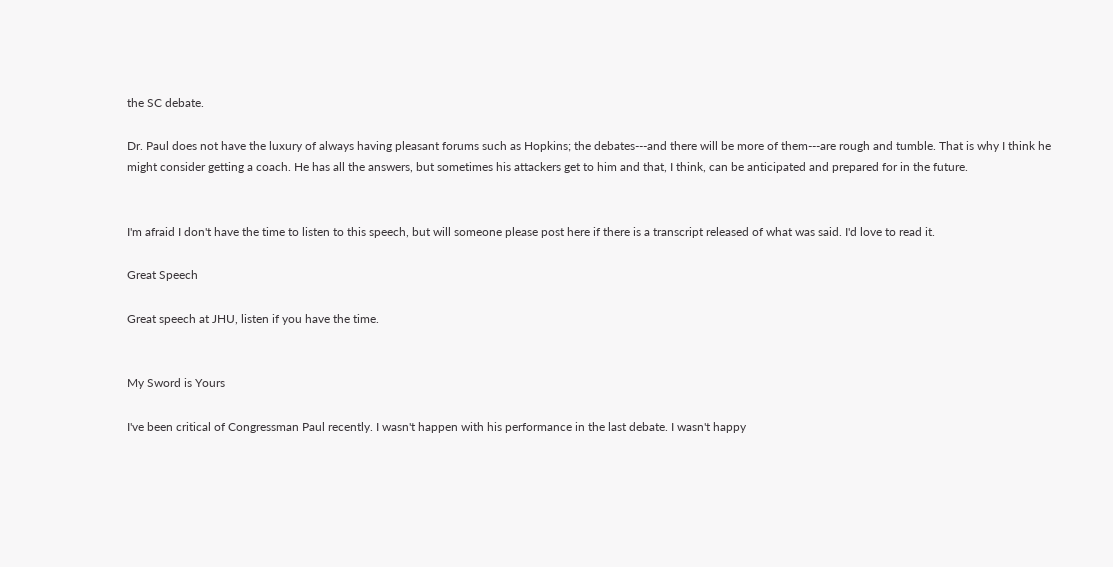the SC debate.

Dr. Paul does not have the luxury of always having pleasant forums such as Hopkins; the debates---and there will be more of them---are rough and tumble. That is why I think he might consider getting a coach. He has all the answers, but sometimes his attackers get to him and that, I think, can be anticipated and prepared for in the future.


I'm afraid I don't have the time to listen to this speech, but will someone please post here if there is a transcript released of what was said. I'd love to read it.

Great Speech

Great speech at JHU, listen if you have the time.


My Sword is Yours

I've been critical of Congressman Paul recently. I wasn't happen with his performance in the last debate. I wasn't happy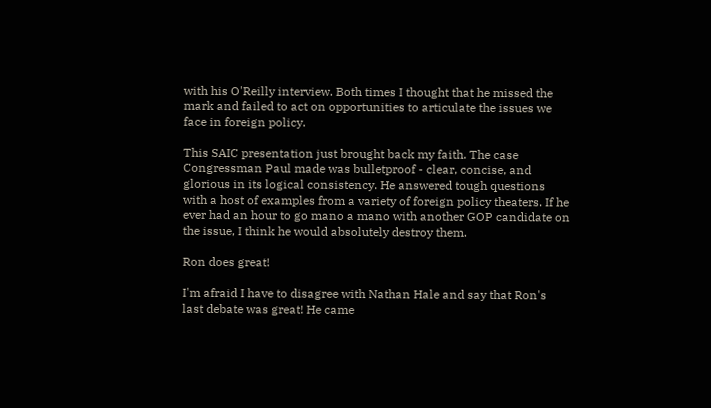with his O'Reilly interview. Both times I thought that he missed the mark and failed to act on opportunities to articulate the issues we face in foreign policy.

This SAIC presentation just brought back my faith. The case Congressman Paul made was bulletproof - clear, concise, and glorious in its logical consistency. He answered tough questions with a host of examples from a variety of foreign policy theaters. If he ever had an hour to go mano a mano with another GOP candidate on the issue, I think he would absolutely destroy them.

Ron does great!

I'm afraid I have to disagree with Nathan Hale and say that Ron's last debate was great! He came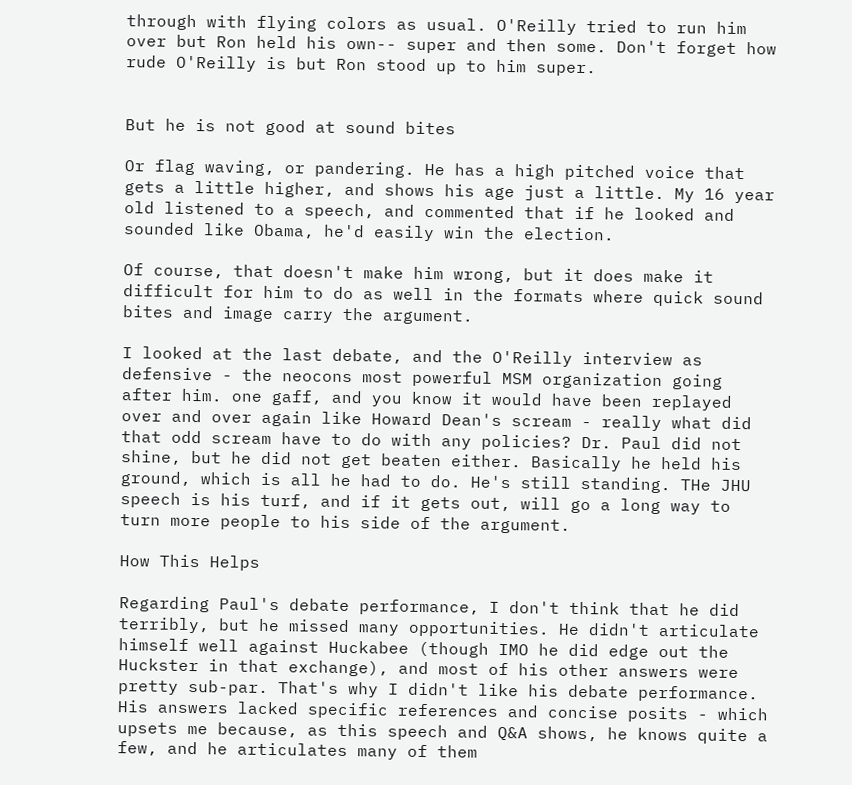through with flying colors as usual. O'Reilly tried to run him over but Ron held his own-- super and then some. Don't forget how rude O'Reilly is but Ron stood up to him super.


But he is not good at sound bites

Or flag waving, or pandering. He has a high pitched voice that gets a little higher, and shows his age just a little. My 16 year old listened to a speech, and commented that if he looked and sounded like Obama, he'd easily win the election.

Of course, that doesn't make him wrong, but it does make it difficult for him to do as well in the formats where quick sound bites and image carry the argument.

I looked at the last debate, and the O'Reilly interview as defensive - the neocons most powerful MSM organization going after him. one gaff, and you know it would have been replayed over and over again like Howard Dean's scream - really what did that odd scream have to do with any policies? Dr. Paul did not shine, but he did not get beaten either. Basically he held his ground, which is all he had to do. He's still standing. THe JHU speech is his turf, and if it gets out, will go a long way to turn more people to his side of the argument.

How This Helps

Regarding Paul's debate performance, I don't think that he did terribly, but he missed many opportunities. He didn't articulate himself well against Huckabee (though IMO he did edge out the Huckster in that exchange), and most of his other answers were pretty sub-par. That's why I didn't like his debate performance. His answers lacked specific references and concise posits - which upsets me because, as this speech and Q&A shows, he knows quite a few, and he articulates many of them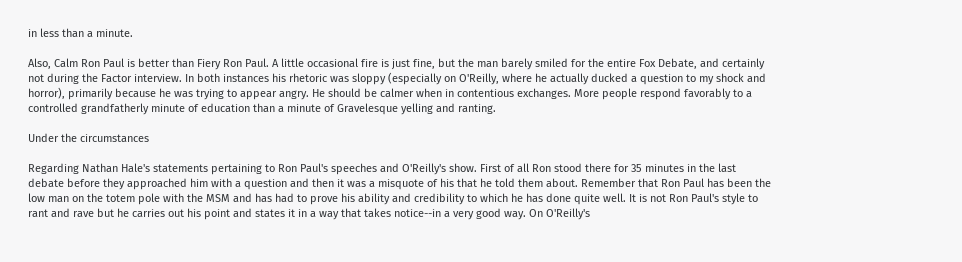in less than a minute.

Also, Calm Ron Paul is better than Fiery Ron Paul. A little occasional fire is just fine, but the man barely smiled for the entire Fox Debate, and certainly not during the Factor interview. In both instances his rhetoric was sloppy (especially on O'Reilly, where he actually ducked a question to my shock and horror), primarily because he was trying to appear angry. He should be calmer when in contentious exchanges. More people respond favorably to a controlled grandfatherly minute of education than a minute of Gravelesque yelling and ranting.

Under the circumstances

Regarding Nathan Hale's statements pertaining to Ron Paul's speeches and O'Reilly's show. First of all Ron stood there for 35 minutes in the last debate before they approached him with a question and then it was a misquote of his that he told them about. Remember that Ron Paul has been the low man on the totem pole with the MSM and has had to prove his ability and credibility to which he has done quite well. It is not Ron Paul's style to rant and rave but he carries out his point and states it in a way that takes notice--in a very good way. On O'Reilly's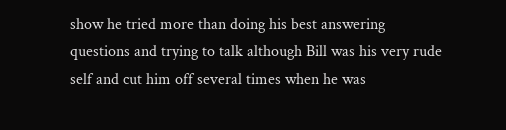show he tried more than doing his best answering questions and trying to talk although Bill was his very rude self and cut him off several times when he was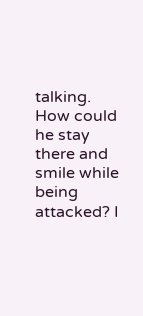talking. How could he stay there and smile while being attacked? I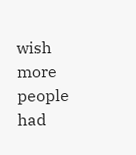wish more people had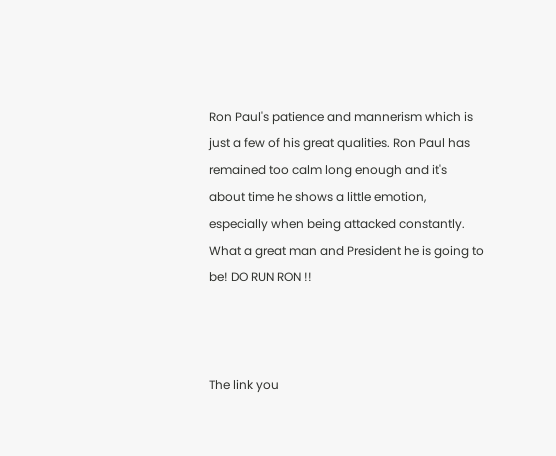Ron Paul's patience and mannerism which is just a few of his great qualities. Ron Paul has remained too calm long enough and it's about time he shows a little emotion, especially when being attacked constantly. What a great man and President he is going to be! DO RUN RON !!



The link you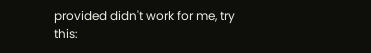provided didn't work for me, try this: